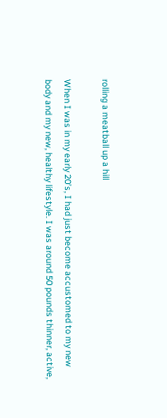rolling a meatball up a hill

When I was in my early 20’s, I had just become accustomed to my new body and my new, healthy lifestyle. I was around 50 pounds thinner, active,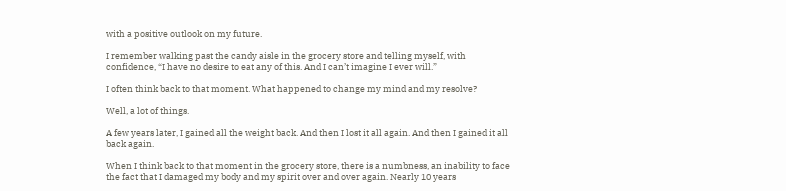with a positive outlook on my future.

I remember walking past the candy aisle in the grocery store and telling myself, with confidence, “I have no desire to eat any of this. And I can’t imagine I ever will.”

I often think back to that moment. What happened to change my mind and my resolve?

Well, a lot of things.

A few years later, I gained all the weight back. And then I lost it all again. And then I gained it all back again.

When I think back to that moment in the grocery store, there is a numbness, an inability to face the fact that I damaged my body and my spirit over and over again. Nearly 10 years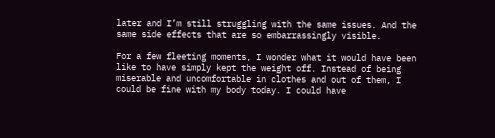later and I’m still struggling with the same issues. And the same side effects that are so embarrassingly visible.

For a few fleeting moments, I wonder what it would have been like to have simply kept the weight off. Instead of being miserable and uncomfortable in clothes and out of them, I could be fine with my body today. I could have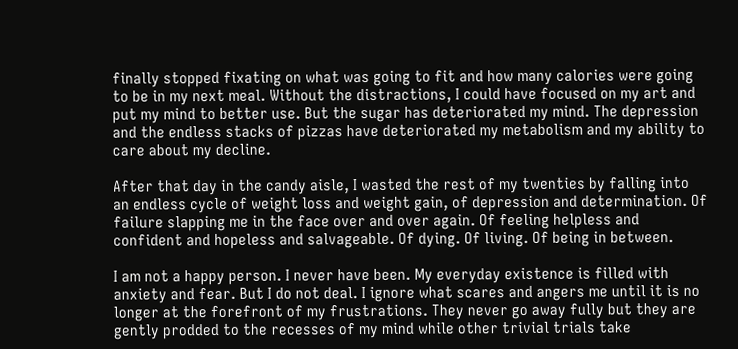finally stopped fixating on what was going to fit and how many calories were going to be in my next meal. Without the distractions, I could have focused on my art and put my mind to better use. But the sugar has deteriorated my mind. The depression and the endless stacks of pizzas have deteriorated my metabolism and my ability to care about my decline.

After that day in the candy aisle, I wasted the rest of my twenties by falling into an endless cycle of weight loss and weight gain, of depression and determination. Of failure slapping me in the face over and over again. Of feeling helpless and confident and hopeless and salvageable. Of dying. Of living. Of being in between.

I am not a happy person. I never have been. My everyday existence is filled with anxiety and fear. But I do not deal. I ignore what scares and angers me until it is no longer at the forefront of my frustrations. They never go away fully but they are gently prodded to the recesses of my mind while other trivial trials take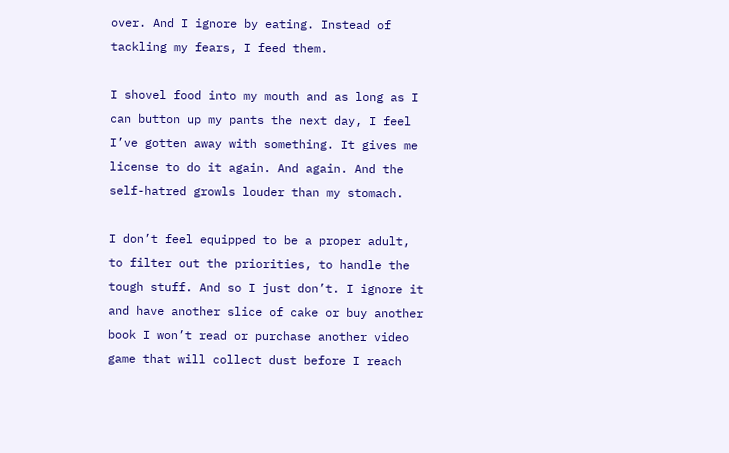over. And I ignore by eating. Instead of tackling my fears, I feed them.

I shovel food into my mouth and as long as I can button up my pants the next day, I feel I’ve gotten away with something. It gives me license to do it again. And again. And the self-hatred growls louder than my stomach.

I don’t feel equipped to be a proper adult, to filter out the priorities, to handle the tough stuff. And so I just don’t. I ignore it and have another slice of cake or buy another book I won’t read or purchase another video game that will collect dust before I reach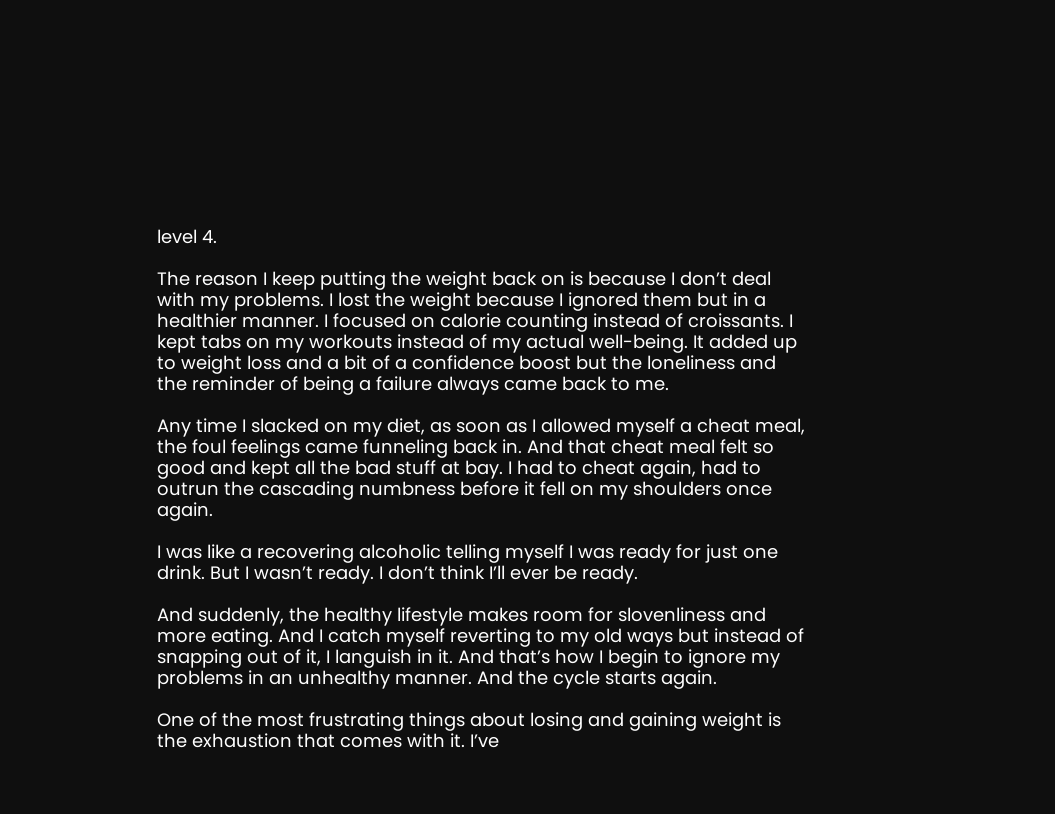level 4.

The reason I keep putting the weight back on is because I don’t deal with my problems. I lost the weight because I ignored them but in a healthier manner. I focused on calorie counting instead of croissants. I kept tabs on my workouts instead of my actual well-being. It added up to weight loss and a bit of a confidence boost but the loneliness and the reminder of being a failure always came back to me.

Any time I slacked on my diet, as soon as I allowed myself a cheat meal, the foul feelings came funneling back in. And that cheat meal felt so good and kept all the bad stuff at bay. I had to cheat again, had to outrun the cascading numbness before it fell on my shoulders once again.

I was like a recovering alcoholic telling myself I was ready for just one drink. But I wasn’t ready. I don’t think I’ll ever be ready.

And suddenly, the healthy lifestyle makes room for slovenliness and more eating. And I catch myself reverting to my old ways but instead of snapping out of it, I languish in it. And that’s how I begin to ignore my problems in an unhealthy manner. And the cycle starts again.

One of the most frustrating things about losing and gaining weight is the exhaustion that comes with it. I’ve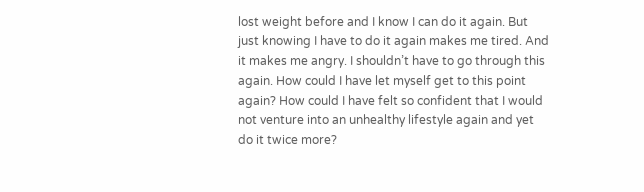lost weight before and I know I can do it again. But just knowing I have to do it again makes me tired. And it makes me angry. I shouldn’t have to go through this again. How could I have let myself get to this point again? How could I have felt so confident that I would not venture into an unhealthy lifestyle again and yet do it twice more?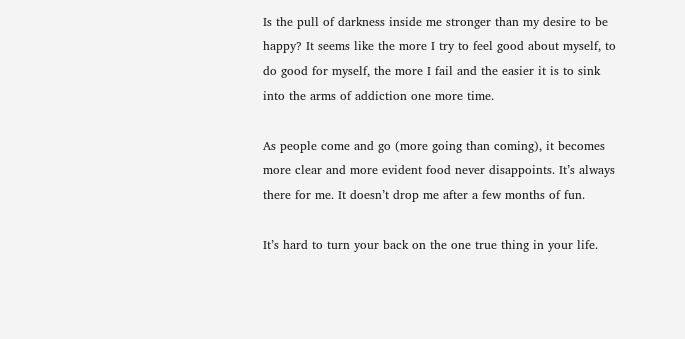Is the pull of darkness inside me stronger than my desire to be happy? It seems like the more I try to feel good about myself, to do good for myself, the more I fail and the easier it is to sink into the arms of addiction one more time.

As people come and go (more going than coming), it becomes more clear and more evident food never disappoints. It’s always there for me. It doesn’t drop me after a few months of fun.

It’s hard to turn your back on the one true thing in your life.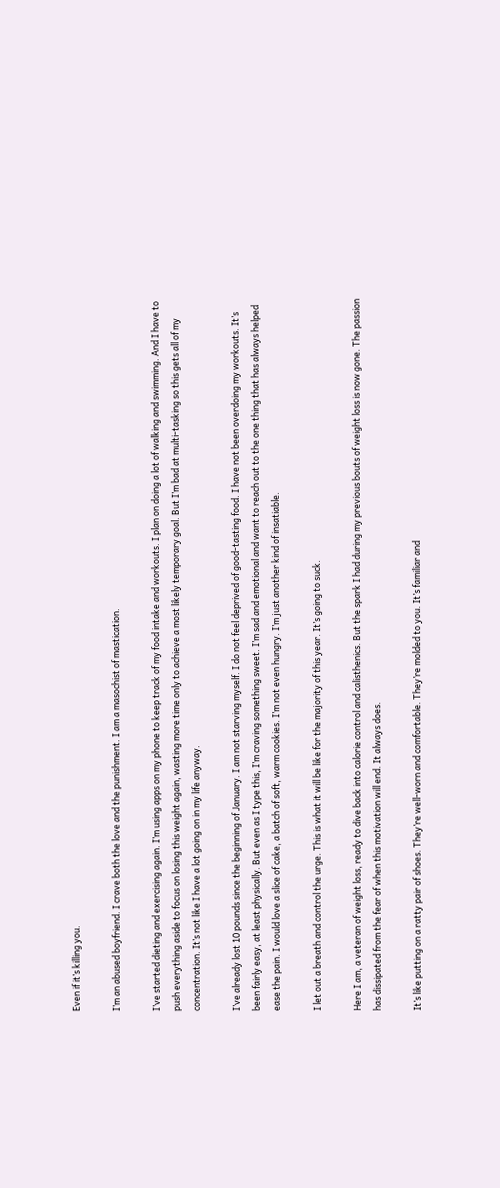Even if it’s killing you.

I’m an abused boyfriend. I crave both the love and the punishment. I am a masochist of mastication.

I’ve started dieting and exercising again. I’m using apps on my phone to keep track of my food intake and workouts. I plan on doing a lot of walking and swimming. And I have to push everything aside to focus on losing this weight again, wasting more time only to achieve a most likely temporary goal. But I’m bad at multi-tasking so this gets all of my concentration. It’s not like I have a lot going on in my life anyway.

I’ve already lost 10 pounds since the beginning of January. I am not starving myself. I do not feel deprived of good-tasting food. I have not been overdoing my workouts. It’s been fairly easy, at least physically. But even as I type this, I’m craving something sweet. I’m sad and emotional and want to reach out to the one thing that has always helped ease the pain. I would love a slice of cake, a batch of soft, warm cookies. I’m not even hungry. I’m just another kind of insatiable.

I let out a breath and control the urge. This is what it will be like for the majority of this year. It’s going to suck.

Here I am, a veteran of weight loss, ready to dive back into calorie control and calisthenics. But the spark I had during my previous bouts of weight loss is now gone. The passion has dissipated from the fear of when this motivation will end. It always does.

It’s like putting on a ratty pair of shoes. They’re well-worn and comfortable. They’re molded to you. It’s familiar and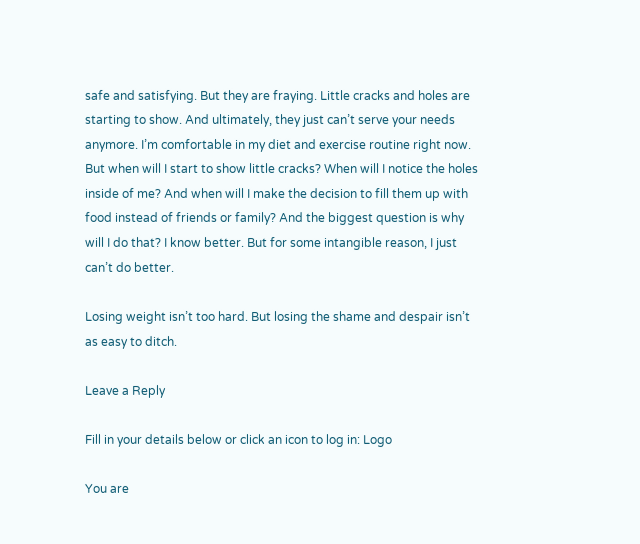safe and satisfying. But they are fraying. Little cracks and holes are starting to show. And ultimately, they just can’t serve your needs anymore. I’m comfortable in my diet and exercise routine right now. But when will I start to show little cracks? When will I notice the holes inside of me? And when will I make the decision to fill them up with food instead of friends or family? And the biggest question is why will I do that? I know better. But for some intangible reason, I just can’t do better.

Losing weight isn’t too hard. But losing the shame and despair isn’t as easy to ditch.

Leave a Reply

Fill in your details below or click an icon to log in: Logo

You are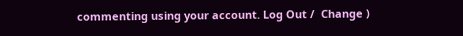commenting using your account. Log Out /  Change )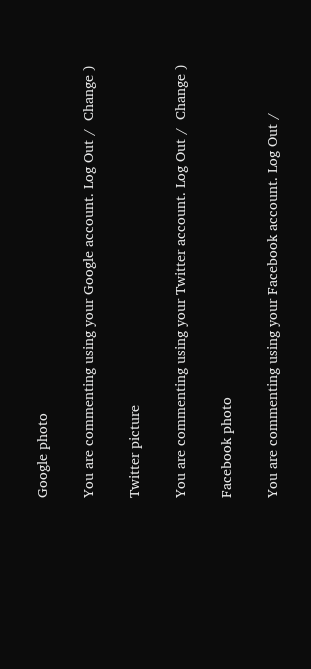Google photo

You are commenting using your Google account. Log Out /  Change )

Twitter picture

You are commenting using your Twitter account. Log Out /  Change )

Facebook photo

You are commenting using your Facebook account. Log Out /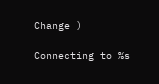Change )

Connecting to %s